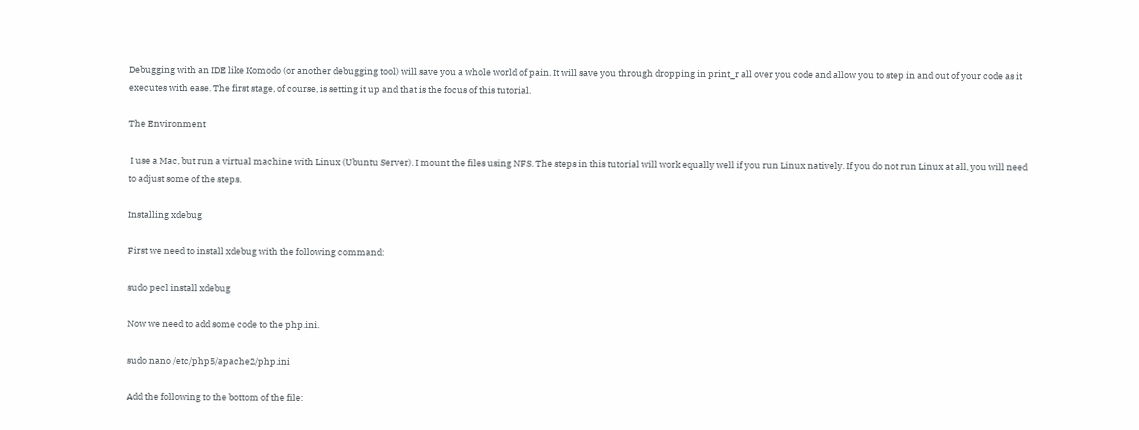Debugging with an IDE like Komodo (or another debugging tool) will save you a whole world of pain. It will save you through dropping in print_r all over you code and allow you to step in and out of your code as it executes with ease. The first stage, of course, is setting it up and that is the focus of this tutorial.

The Environment

 I use a Mac, but run a virtual machine with Linux (Ubuntu Server). I mount the files using NFS. The steps in this tutorial will work equally well if you run Linux natively. If you do not run Linux at all, you will need to adjust some of the steps.

Installing xdebug

First we need to install xdebug with the following command:

sudo pecl install xdebug

Now we need to add some code to the php.ini.

sudo nano /etc/php5/apache2/php.ini

Add the following to the bottom of the file: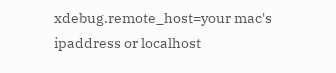xdebug.remote_host=your mac's ipaddress or localhost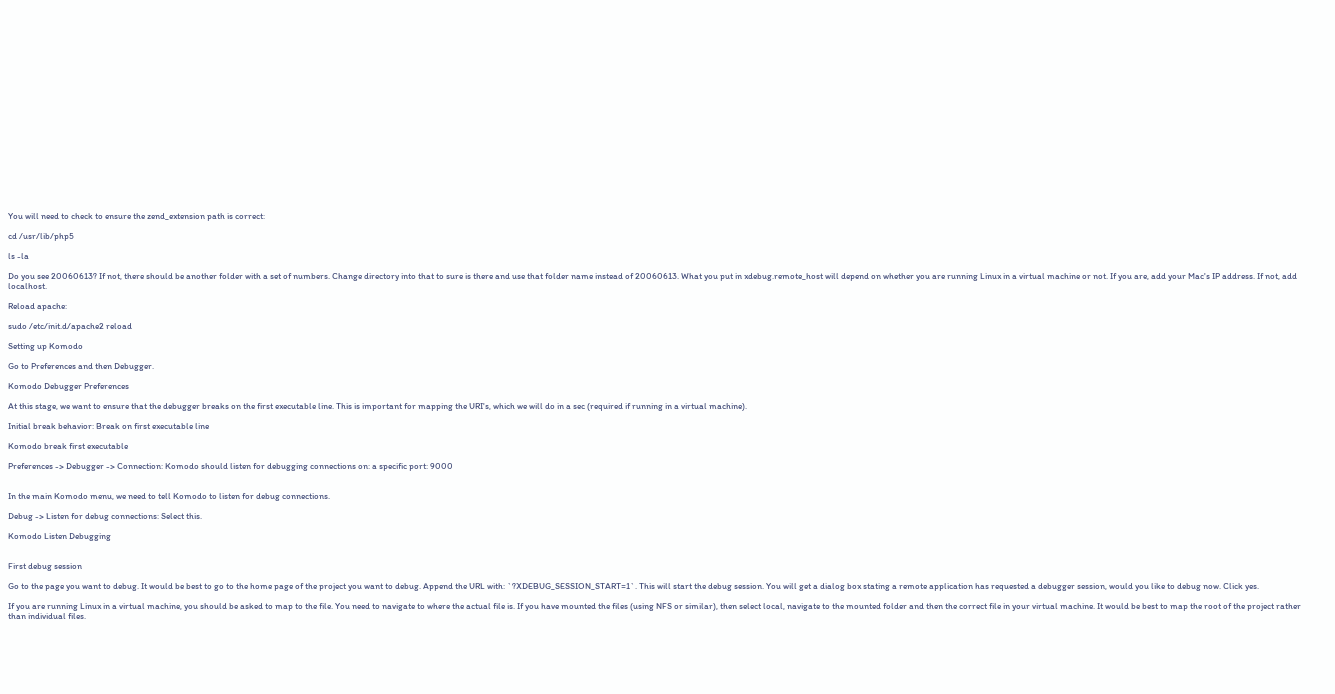You will need to check to ensure the zend_extension path is correct:

cd /usr/lib/php5

ls -la

Do you see 20060613? If not, there should be another folder with a set of numbers. Change directory into that to sure is there and use that folder name instead of 20060613. What you put in xdebug.remote_host will depend on whether you are running Linux in a virtual machine or not. If you are, add your Mac's IP address. If not, add localhost.

Reload apache:

sudo /etc/init.d/apache2 reload

Setting up Komodo

Go to Preferences and then Debugger.

Komodo Debugger Preferences

At this stage, we want to ensure that the debugger breaks on the first executable line. This is important for mapping the URI's, which we will do in a sec (required if running in a virtual machine).

Initial break behavior: Break on first executable line

Komodo break first executable

Preferences -> Debugger -> Connection: Komodo should listen for debugging connections on: a specific port: 9000


In the main Komodo menu, we need to tell Komodo to listen for debug connections.

Debug -> Listen for debug connections: Select this.

Komodo Listen Debugging


First debug session

Go to the page you want to debug. It would be best to go to the home page of the project you want to debug. Append the URL with: `?XDEBUG_SESSION_START=1`. This will start the debug session. You will get a dialog box stating a remote application has requested a debugger session, would you like to debug now. Click yes.

If you are running Linux in a virtual machine, you should be asked to map to the file. You need to navigate to where the actual file is. If you have mounted the files (using NFS or similar), then select local, navigate to the mounted folder and then the correct file in your virtual machine. It would be best to map the root of the project rather than individual files.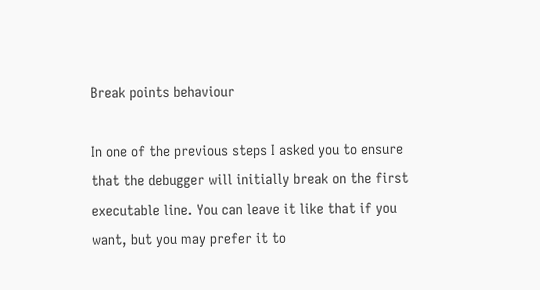Break points behaviour

In one of the previous steps I asked you to ensure that the debugger will initially break on the first executable line. You can leave it like that if you want, but you may prefer it to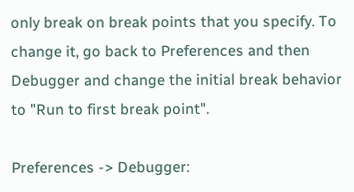only break on break points that you specify. To change it, go back to Preferences and then Debugger and change the initial break behavior to "Run to first break point".

Preferences -> Debugger: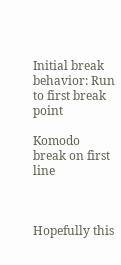Initial break behavior: Run to first break point

Komodo break on first line



Hopefully this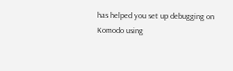has helped you set up debugging on Komodo using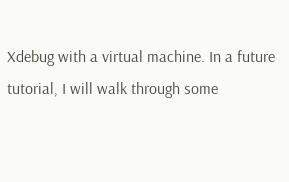Xdebug with a virtual machine. In a future tutorial, I will walk through some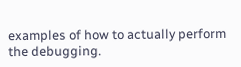examples of how to actually perform the debugging.